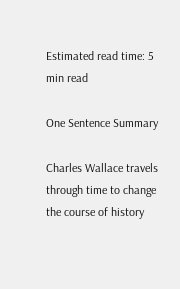Estimated read time: 5 min read

One Sentence Summary

Charles Wallace travels through time to change the course of history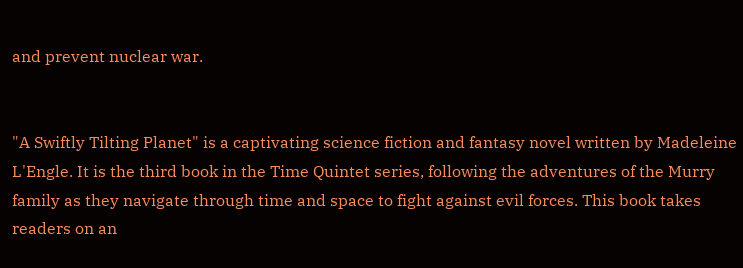and prevent nuclear war.


"A Swiftly Tilting Planet" is a captivating science fiction and fantasy novel written by Madeleine L'Engle. It is the third book in the Time Quintet series, following the adventures of the Murry family as they navigate through time and space to fight against evil forces. This book takes readers on an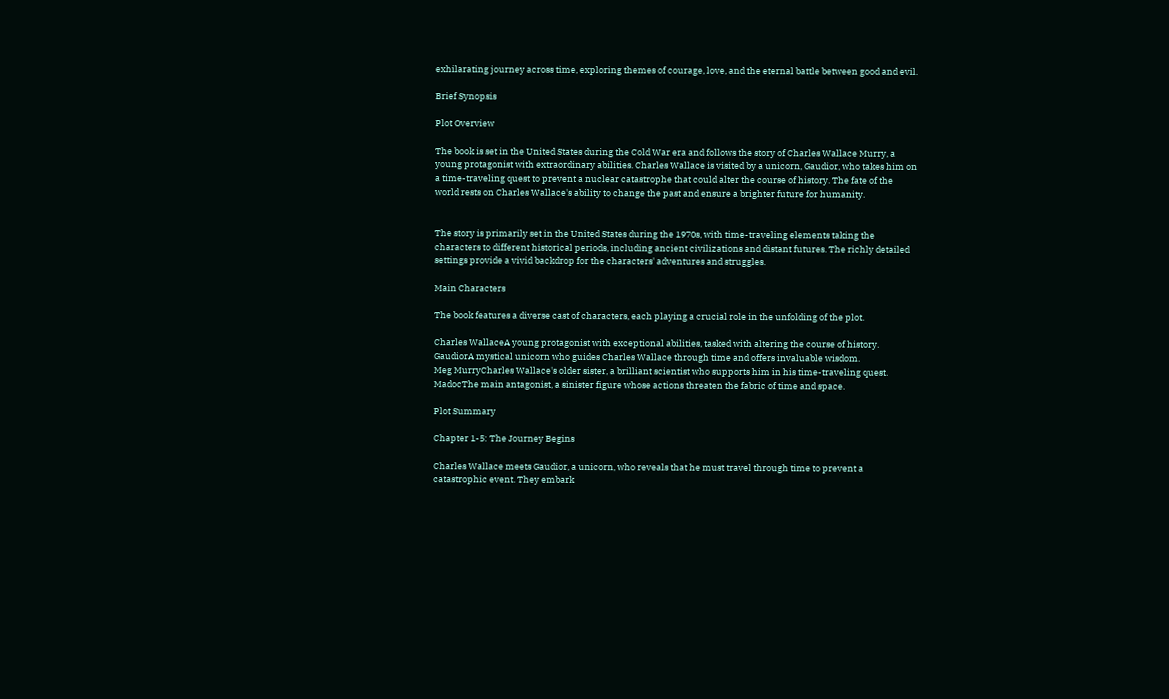exhilarating journey across time, exploring themes of courage, love, and the eternal battle between good and evil.

Brief Synopsis

Plot Overview

The book is set in the United States during the Cold War era and follows the story of Charles Wallace Murry, a young protagonist with extraordinary abilities. Charles Wallace is visited by a unicorn, Gaudior, who takes him on a time-traveling quest to prevent a nuclear catastrophe that could alter the course of history. The fate of the world rests on Charles Wallace's ability to change the past and ensure a brighter future for humanity.


The story is primarily set in the United States during the 1970s, with time-traveling elements taking the characters to different historical periods, including ancient civilizations and distant futures. The richly detailed settings provide a vivid backdrop for the characters' adventures and struggles.

Main Characters

The book features a diverse cast of characters, each playing a crucial role in the unfolding of the plot.

Charles WallaceA young protagonist with exceptional abilities, tasked with altering the course of history.
GaudiorA mystical unicorn who guides Charles Wallace through time and offers invaluable wisdom.
Meg MurryCharles Wallace's older sister, a brilliant scientist who supports him in his time-traveling quest.
MadocThe main antagonist, a sinister figure whose actions threaten the fabric of time and space.

Plot Summary

Chapter 1-5: The Journey Begins

Charles Wallace meets Gaudior, a unicorn, who reveals that he must travel through time to prevent a catastrophic event. They embark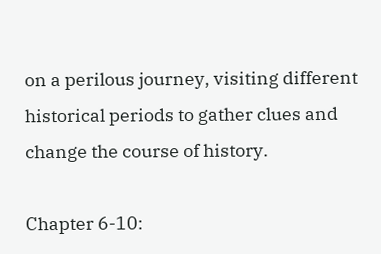on a perilous journey, visiting different historical periods to gather clues and change the course of history.

Chapter 6-10: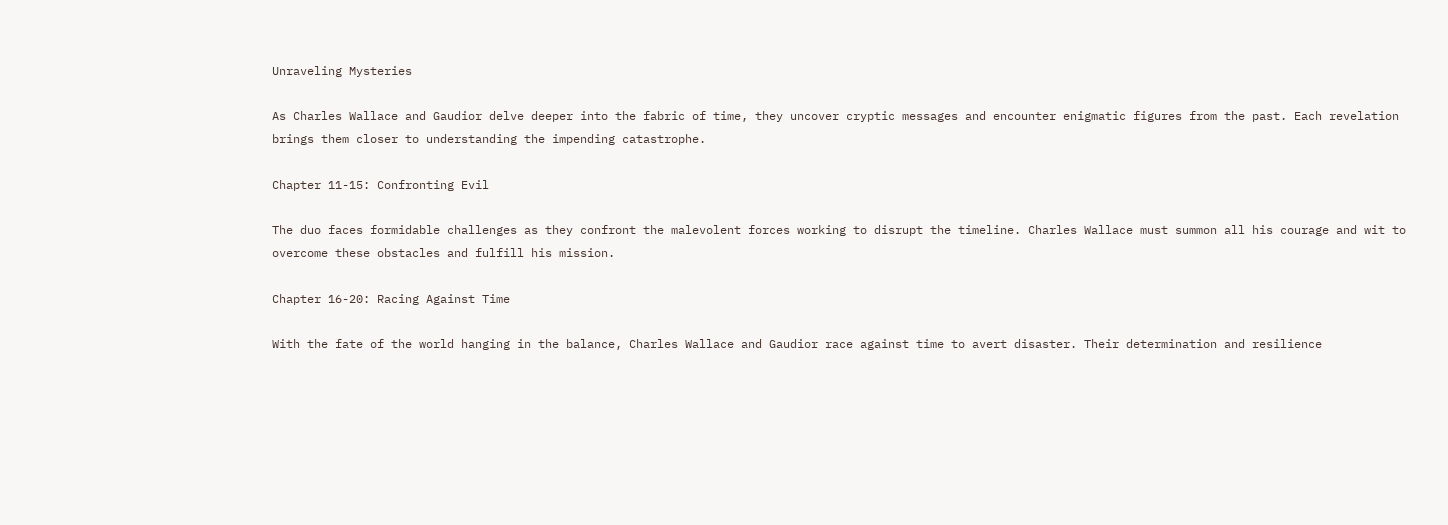Unraveling Mysteries

As Charles Wallace and Gaudior delve deeper into the fabric of time, they uncover cryptic messages and encounter enigmatic figures from the past. Each revelation brings them closer to understanding the impending catastrophe.

Chapter 11-15: Confronting Evil

The duo faces formidable challenges as they confront the malevolent forces working to disrupt the timeline. Charles Wallace must summon all his courage and wit to overcome these obstacles and fulfill his mission.

Chapter 16-20: Racing Against Time

With the fate of the world hanging in the balance, Charles Wallace and Gaudior race against time to avert disaster. Their determination and resilience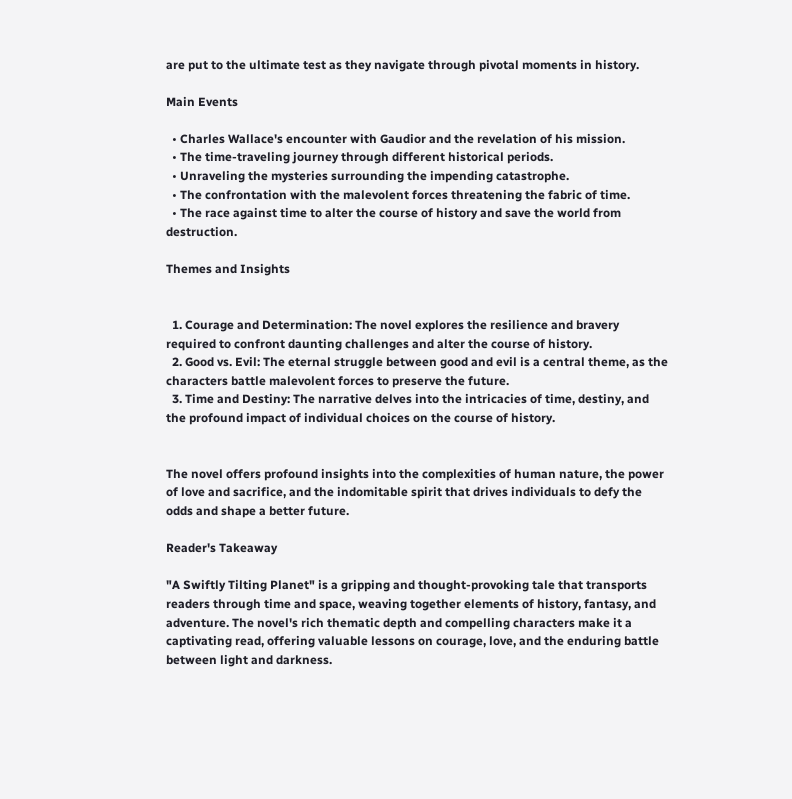are put to the ultimate test as they navigate through pivotal moments in history.

Main Events

  • Charles Wallace's encounter with Gaudior and the revelation of his mission.
  • The time-traveling journey through different historical periods.
  • Unraveling the mysteries surrounding the impending catastrophe.
  • The confrontation with the malevolent forces threatening the fabric of time.
  • The race against time to alter the course of history and save the world from destruction.

Themes and Insights


  1. Courage and Determination: The novel explores the resilience and bravery required to confront daunting challenges and alter the course of history.
  2. Good vs. Evil: The eternal struggle between good and evil is a central theme, as the characters battle malevolent forces to preserve the future.
  3. Time and Destiny: The narrative delves into the intricacies of time, destiny, and the profound impact of individual choices on the course of history.


The novel offers profound insights into the complexities of human nature, the power of love and sacrifice, and the indomitable spirit that drives individuals to defy the odds and shape a better future.

Reader's Takeaway

"A Swiftly Tilting Planet" is a gripping and thought-provoking tale that transports readers through time and space, weaving together elements of history, fantasy, and adventure. The novel's rich thematic depth and compelling characters make it a captivating read, offering valuable lessons on courage, love, and the enduring battle between light and darkness.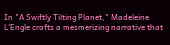In "A Swiftly Tilting Planet," Madeleine L'Engle crafts a mesmerizing narrative that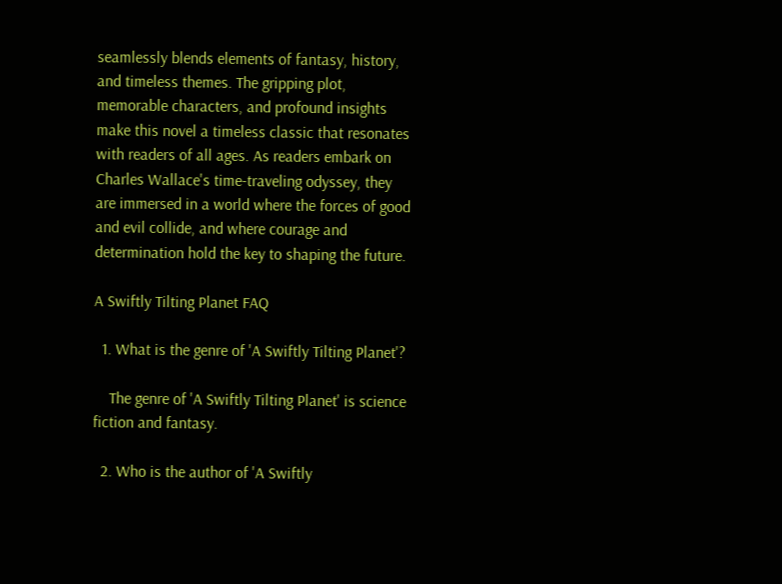seamlessly blends elements of fantasy, history, and timeless themes. The gripping plot, memorable characters, and profound insights make this novel a timeless classic that resonates with readers of all ages. As readers embark on Charles Wallace's time-traveling odyssey, they are immersed in a world where the forces of good and evil collide, and where courage and determination hold the key to shaping the future.

A Swiftly Tilting Planet FAQ

  1. What is the genre of 'A Swiftly Tilting Planet'?

    The genre of 'A Swiftly Tilting Planet' is science fiction and fantasy.

  2. Who is the author of 'A Swiftly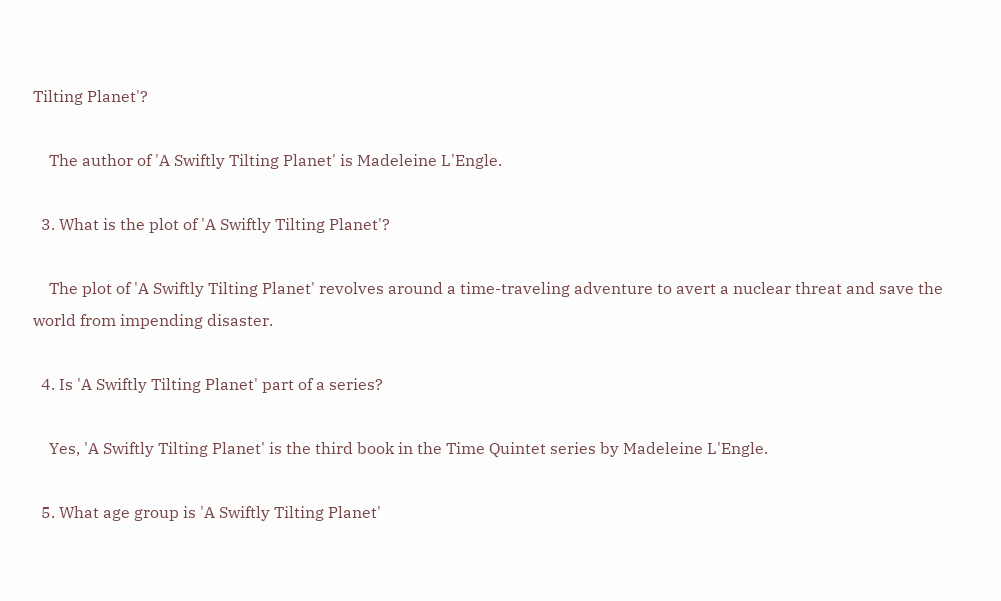Tilting Planet'?

    The author of 'A Swiftly Tilting Planet' is Madeleine L'Engle.

  3. What is the plot of 'A Swiftly Tilting Planet'?

    The plot of 'A Swiftly Tilting Planet' revolves around a time-traveling adventure to avert a nuclear threat and save the world from impending disaster.

  4. Is 'A Swiftly Tilting Planet' part of a series?

    Yes, 'A Swiftly Tilting Planet' is the third book in the Time Quintet series by Madeleine L'Engle.

  5. What age group is 'A Swiftly Tilting Planet'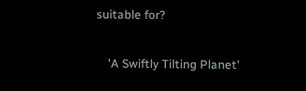suitable for?

    'A Swiftly Tilting Planet'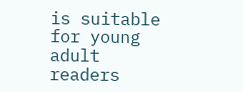is suitable for young adult readers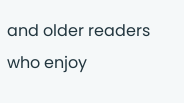and older readers who enjoy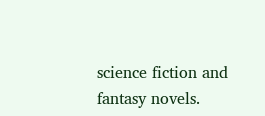science fiction and fantasy novels.